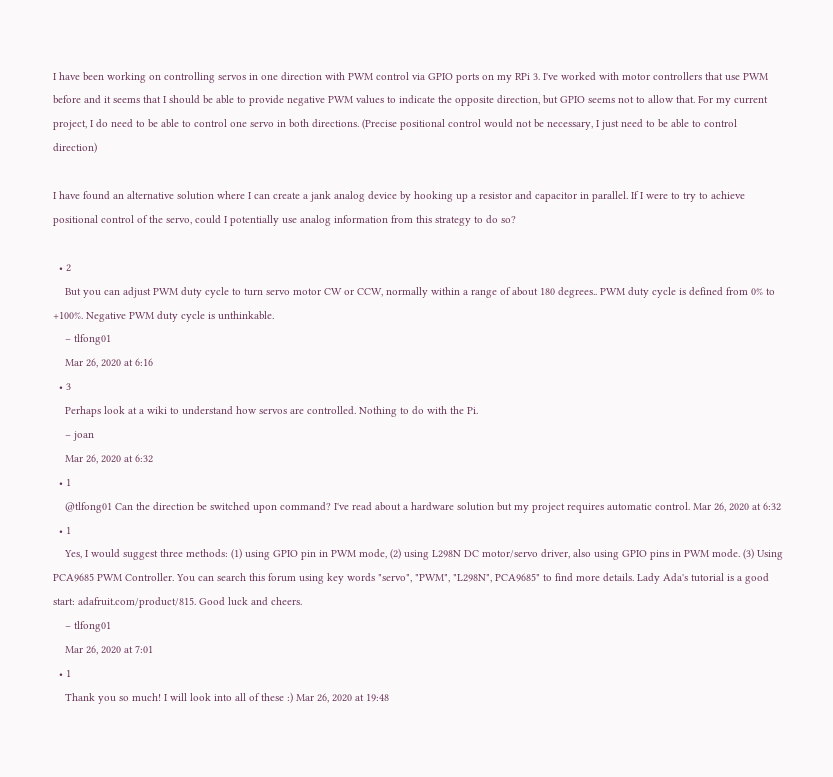I have been working on controlling servos in one direction with PWM control via GPIO ports on my RPi 3. I've worked with motor controllers that use PWM before and it seems that I should be able to provide negative PWM values to indicate the opposite direction, but GPIO seems not to allow that. For my current project, I do need to be able to control one servo in both directions. (Precise positional control would not be necessary, I just need to be able to control direction)

I have found an alternative solution where I can create a jank analog device by hooking up a resistor and capacitor in parallel. If I were to try to achieve positional control of the servo, could I potentially use analog information from this strategy to do so?

  • 2
    But you can adjust PWM duty cycle to turn servo motor CW or CCW, normally within a range of about 180 degrees.. PWM duty cycle is defined from 0% to +100%. Negative PWM duty cycle is unthinkable.
    – tlfong01
    Mar 26, 2020 at 6:16
  • 3
    Perhaps look at a wiki to understand how servos are controlled. Nothing to do with the Pi.
    – joan
    Mar 26, 2020 at 6:32
  • 1
    @tlfong01 Can the direction be switched upon command? I've read about a hardware solution but my project requires automatic control. Mar 26, 2020 at 6:32
  • 1
    Yes, I would suggest three methods: (1) using GPIO pin in PWM mode, (2) using L298N DC motor/servo driver, also using GPIO pins in PWM mode. (3) Using PCA9685 PWM Controller. You can search this forum using key words "servo", "PWM", "L298N", PCA9685" to find more details. Lady Ada's tutorial is a good start: adafruit.com/product/815. Good luck and cheers.
    – tlfong01
    Mar 26, 2020 at 7:01
  • 1
    Thank you so much! I will look into all of these :) Mar 26, 2020 at 19:48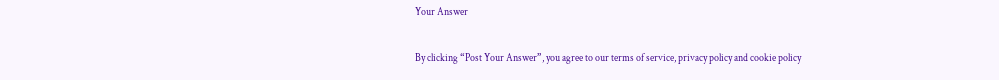Your Answer

By clicking “Post Your Answer”, you agree to our terms of service, privacy policy and cookie policy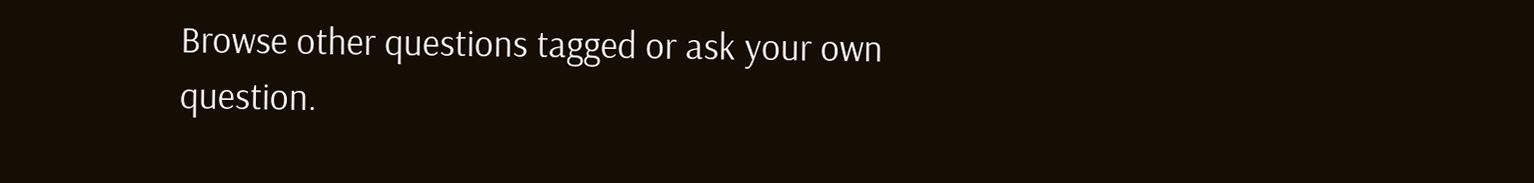Browse other questions tagged or ask your own question.